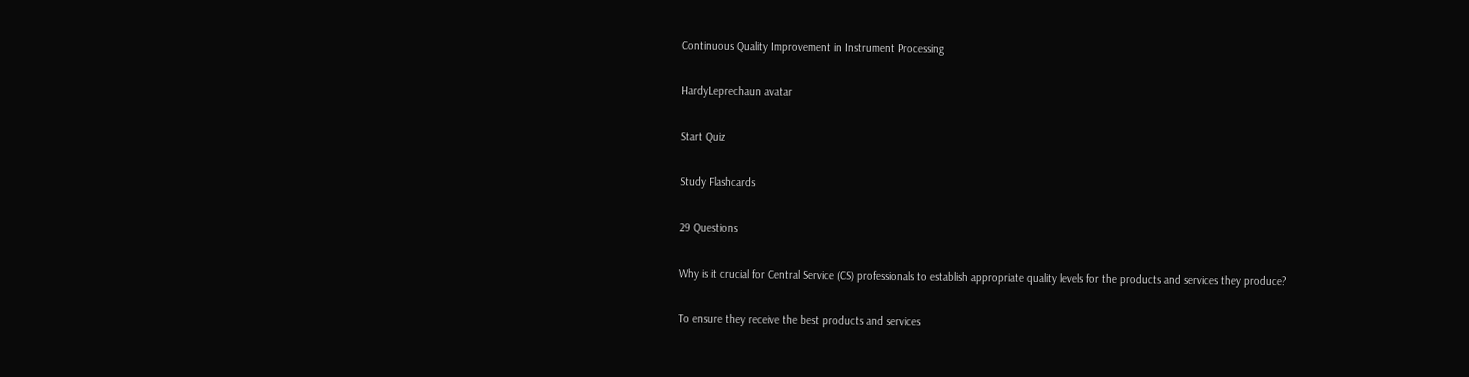Continuous Quality Improvement in Instrument Processing

HardyLeprechaun avatar

Start Quiz

Study Flashcards

29 Questions

Why is it crucial for Central Service (CS) professionals to establish appropriate quality levels for the products and services they produce?

To ensure they receive the best products and services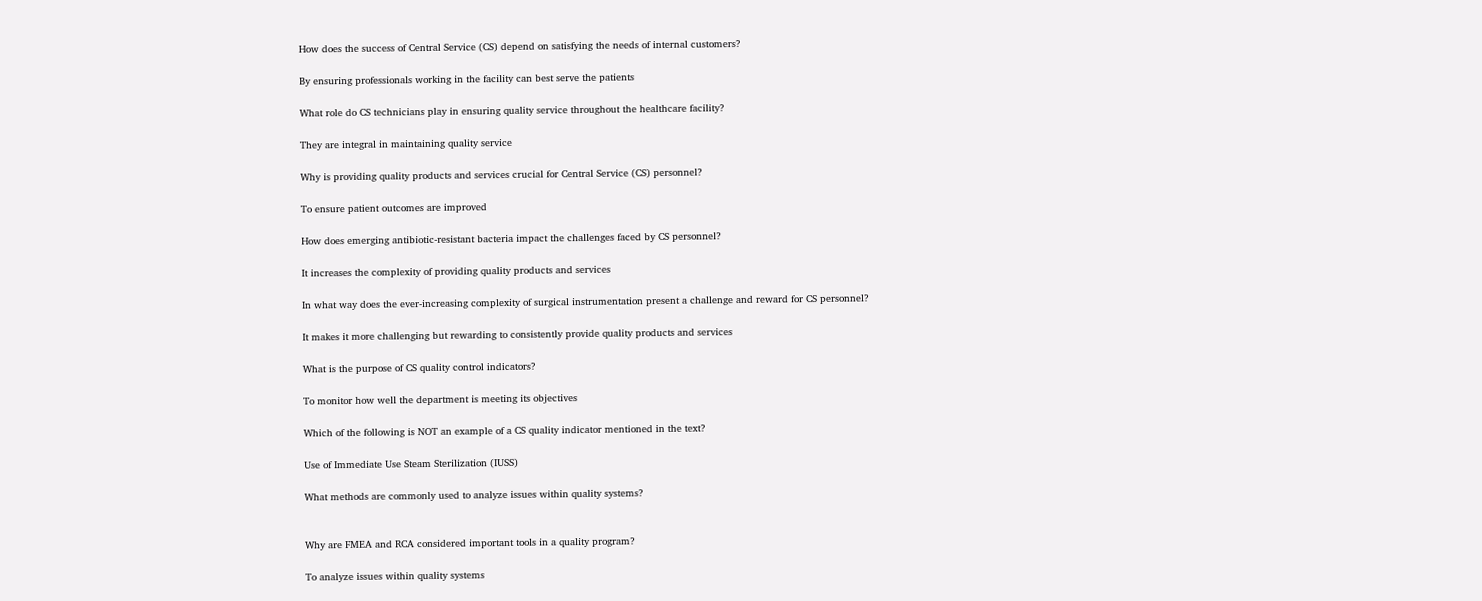How does the success of Central Service (CS) depend on satisfying the needs of internal customers?

By ensuring professionals working in the facility can best serve the patients

What role do CS technicians play in ensuring quality service throughout the healthcare facility?

They are integral in maintaining quality service

Why is providing quality products and services crucial for Central Service (CS) personnel?

To ensure patient outcomes are improved

How does emerging antibiotic-resistant bacteria impact the challenges faced by CS personnel?

It increases the complexity of providing quality products and services

In what way does the ever-increasing complexity of surgical instrumentation present a challenge and reward for CS personnel?

It makes it more challenging but rewarding to consistently provide quality products and services

What is the purpose of CS quality control indicators?

To monitor how well the department is meeting its objectives

Which of the following is NOT an example of a CS quality indicator mentioned in the text?

Use of Immediate Use Steam Sterilization (IUSS)

What methods are commonly used to analyze issues within quality systems?


Why are FMEA and RCA considered important tools in a quality program?

To analyze issues within quality systems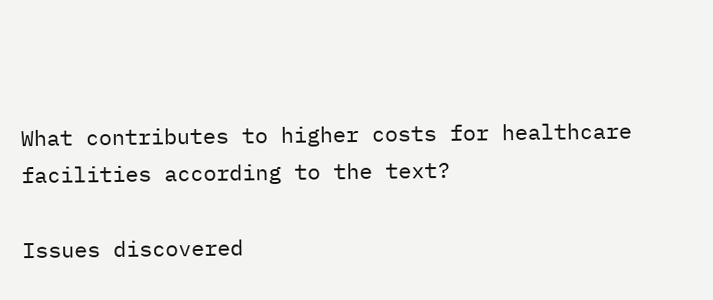What contributes to higher costs for healthcare facilities according to the text?

Issues discovered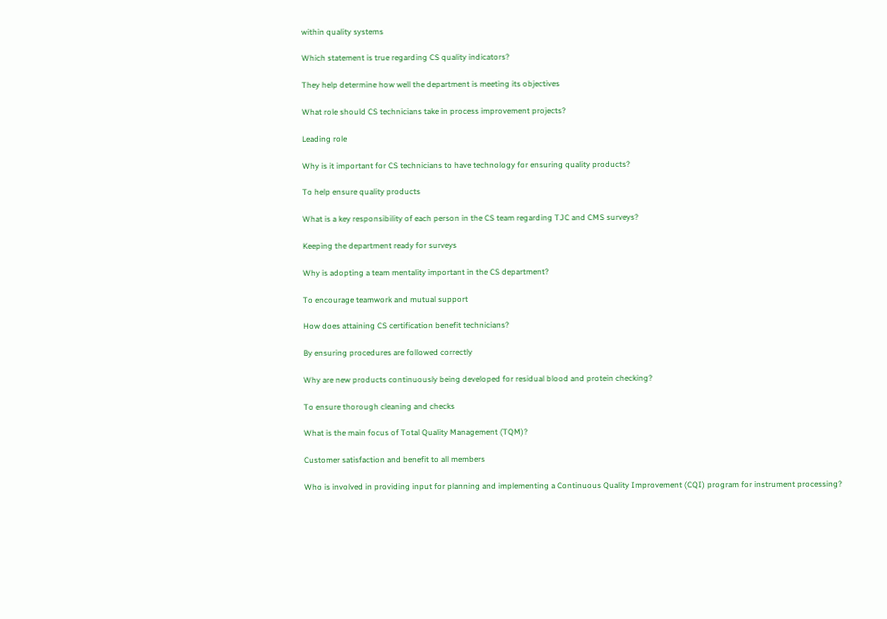within quality systems

Which statement is true regarding CS quality indicators?

They help determine how well the department is meeting its objectives

What role should CS technicians take in process improvement projects?

Leading role

Why is it important for CS technicians to have technology for ensuring quality products?

To help ensure quality products

What is a key responsibility of each person in the CS team regarding TJC and CMS surveys?

Keeping the department ready for surveys

Why is adopting a team mentality important in the CS department?

To encourage teamwork and mutual support

How does attaining CS certification benefit technicians?

By ensuring procedures are followed correctly

Why are new products continuously being developed for residual blood and protein checking?

To ensure thorough cleaning and checks

What is the main focus of Total Quality Management (TQM)?

Customer satisfaction and benefit to all members

Who is involved in providing input for planning and implementing a Continuous Quality Improvement (CQI) program for instrument processing?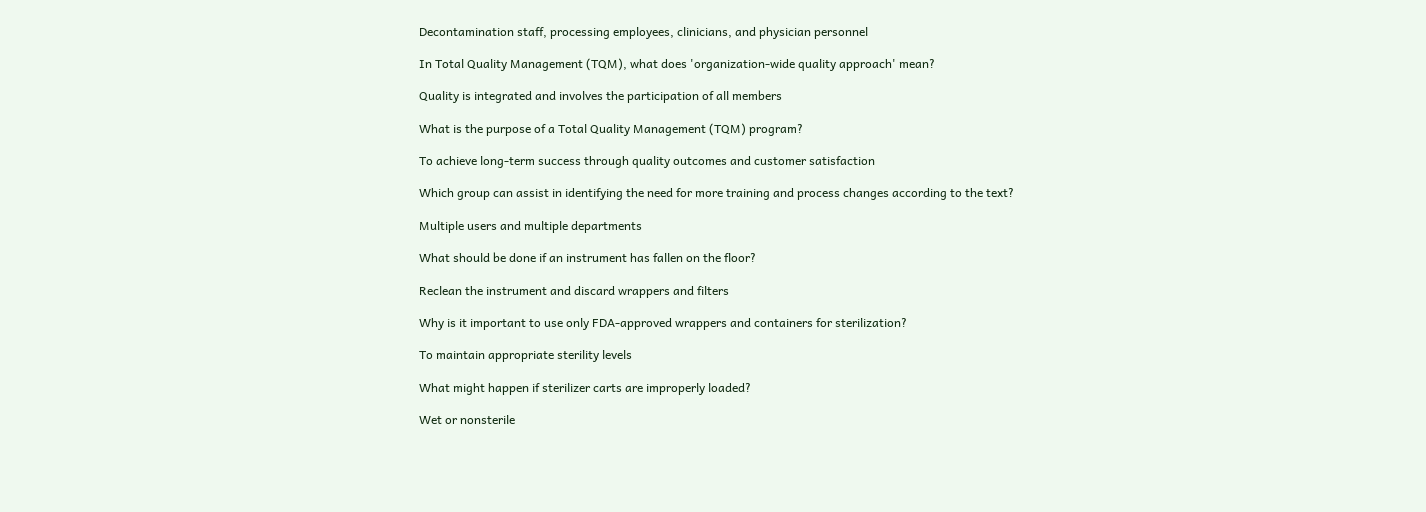Decontamination staff, processing employees, clinicians, and physician personnel

In Total Quality Management (TQM), what does 'organization-wide quality approach' mean?

Quality is integrated and involves the participation of all members

What is the purpose of a Total Quality Management (TQM) program?

To achieve long-term success through quality outcomes and customer satisfaction

Which group can assist in identifying the need for more training and process changes according to the text?

Multiple users and multiple departments

What should be done if an instrument has fallen on the floor?

Reclean the instrument and discard wrappers and filters

Why is it important to use only FDA-approved wrappers and containers for sterilization?

To maintain appropriate sterility levels

What might happen if sterilizer carts are improperly loaded?

Wet or nonsterile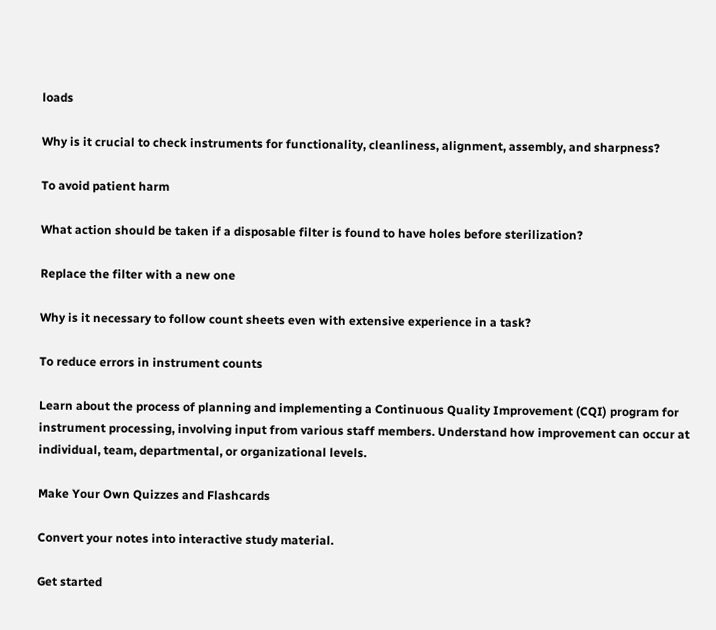loads

Why is it crucial to check instruments for functionality, cleanliness, alignment, assembly, and sharpness?

To avoid patient harm

What action should be taken if a disposable filter is found to have holes before sterilization?

Replace the filter with a new one

Why is it necessary to follow count sheets even with extensive experience in a task?

To reduce errors in instrument counts

Learn about the process of planning and implementing a Continuous Quality Improvement (CQI) program for instrument processing, involving input from various staff members. Understand how improvement can occur at individual, team, departmental, or organizational levels.

Make Your Own Quizzes and Flashcards

Convert your notes into interactive study material.

Get started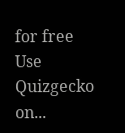for free
Use Quizgecko on...